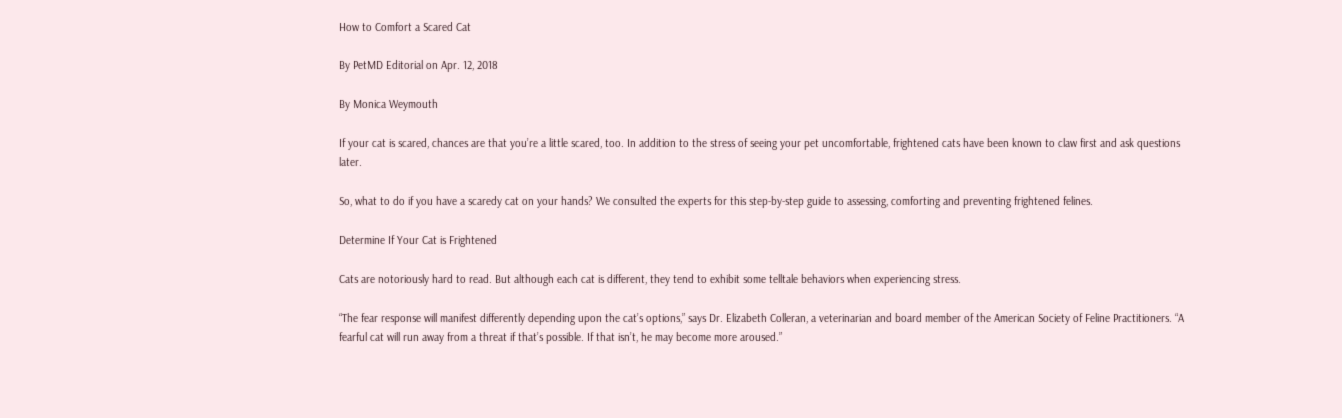How to Comfort a Scared Cat

By PetMD Editorial on Apr. 12, 2018

By Monica Weymouth

If your cat is scared, chances are that you’re a little scared, too. In addition to the stress of seeing your pet uncomfortable, frightened cats have been known to claw first and ask questions later.

So, what to do if you have a scaredy cat on your hands? We consulted the experts for this step-by-step guide to assessing, comforting and preventing frightened felines.

Determine If Your Cat is Frightened

Cats are notoriously hard to read. But although each cat is different, they tend to exhibit some telltale behaviors when experiencing stress.

“The fear response will manifest differently depending upon the cat’s options,” says Dr. Elizabeth Colleran, a veterinarian and board member of the American Society of Feline Practitioners. “A fearful cat will run away from a threat if that’s possible. If that isn’t, he may become more aroused.”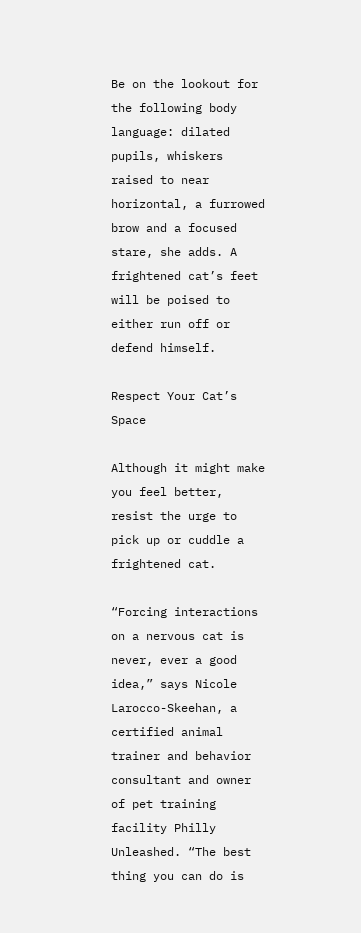Be on the lookout for the following body language: dilated pupils, whiskers raised to near horizontal, a furrowed brow and a focused stare, she adds. A frightened cat’s feet will be poised to either run off or defend himself.

Respect Your Cat’s Space

Although it might make you feel better, resist the urge to pick up or cuddle a frightened cat.

“Forcing interactions on a nervous cat is never, ever a good idea,” says Nicole Larocco-Skeehan, a certified animal trainer and behavior consultant and owner of pet training facility Philly Unleashed. “The best thing you can do is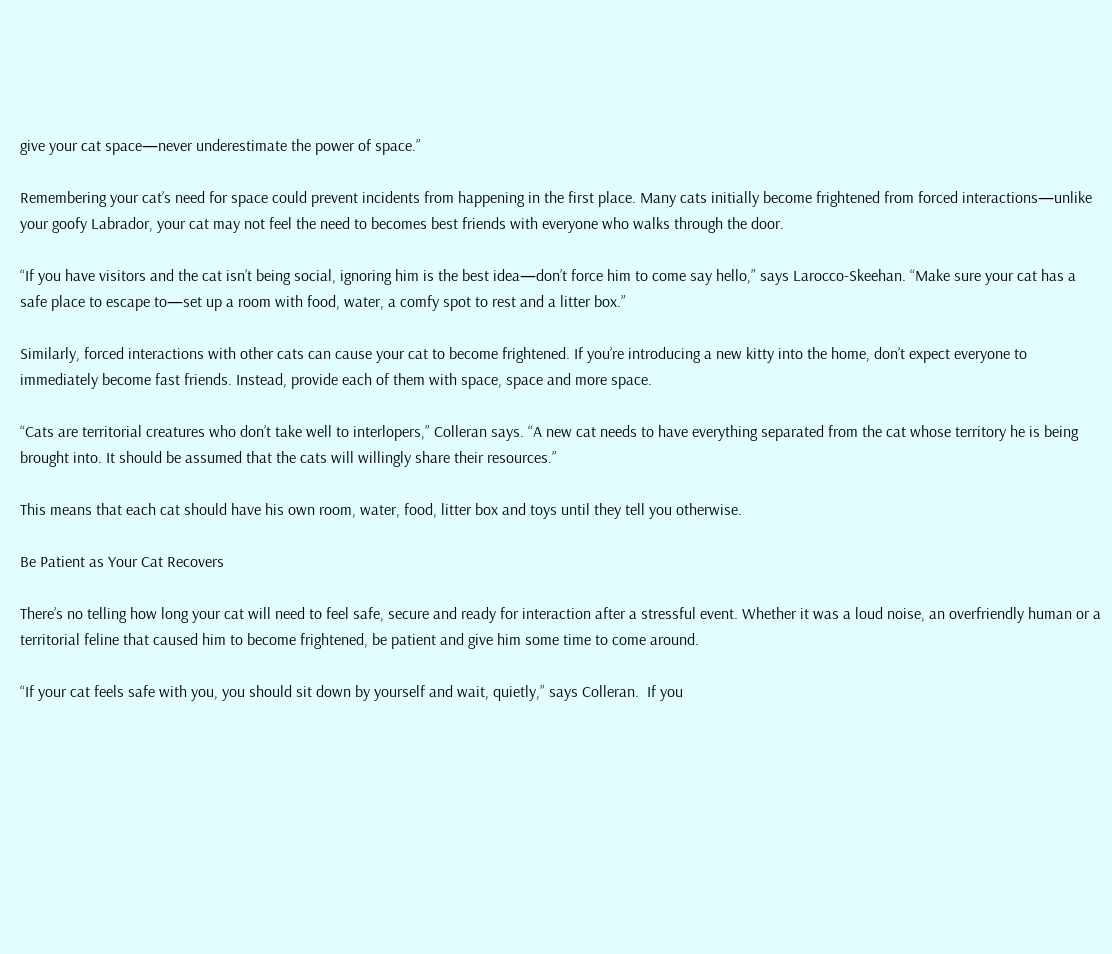give your cat space—never underestimate the power of space.”

Remembering your cat’s need for space could prevent incidents from happening in the first place. Many cats initially become frightened from forced interactions—unlike your goofy Labrador, your cat may not feel the need to becomes best friends with everyone who walks through the door.

“If you have visitors and the cat isn’t being social, ignoring him is the best idea—don’t force him to come say hello,” says Larocco-Skeehan. “Make sure your cat has a safe place to escape to—set up a room with food, water, a comfy spot to rest and a litter box.”

Similarly, forced interactions with other cats can cause your cat to become frightened. If you’re introducing a new kitty into the home, don’t expect everyone to immediately become fast friends. Instead, provide each of them with space, space and more space.

“Cats are territorial creatures who don’t take well to interlopers,” Colleran says. “A new cat needs to have everything separated from the cat whose territory he is being brought into. It should be assumed that the cats will willingly share their resources.”

This means that each cat should have his own room, water, food, litter box and toys until they tell you otherwise.

Be Patient as Your Cat Recovers

There’s no telling how long your cat will need to feel safe, secure and ready for interaction after a stressful event. Whether it was a loud noise, an overfriendly human or a territorial feline that caused him to become frightened, be patient and give him some time to come around.

“If your cat feels safe with you, you should sit down by yourself and wait, quietly,” says Colleran.  If you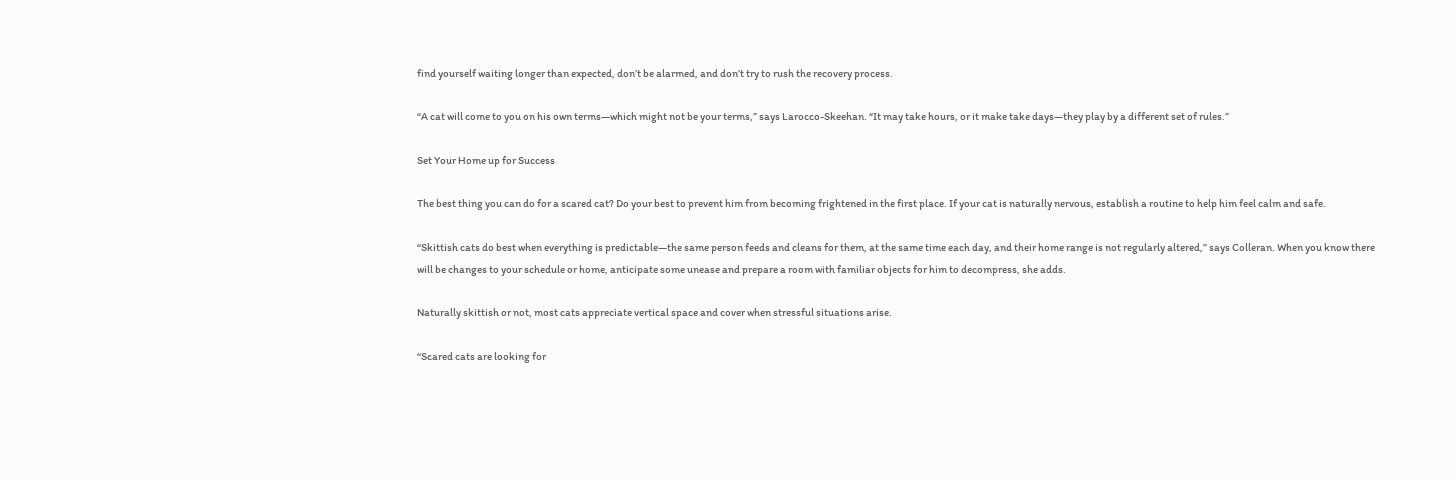find yourself waiting longer than expected, don’t be alarmed, and don’t try to rush the recovery process.

“A cat will come to you on his own terms—which might not be your terms,” says Larocco-Skeehan. “It may take hours, or it make take days—they play by a different set of rules.”

Set Your Home up for Success

The best thing you can do for a scared cat? Do your best to prevent him from becoming frightened in the first place. If your cat is naturally nervous, establish a routine to help him feel calm and safe.

“Skittish cats do best when everything is predictable—the same person feeds and cleans for them, at the same time each day, and their home range is not regularly altered,” says Colleran. When you know there will be changes to your schedule or home, anticipate some unease and prepare a room with familiar objects for him to decompress, she adds.

Naturally skittish or not, most cats appreciate vertical space and cover when stressful situations arise.

“Scared cats are looking for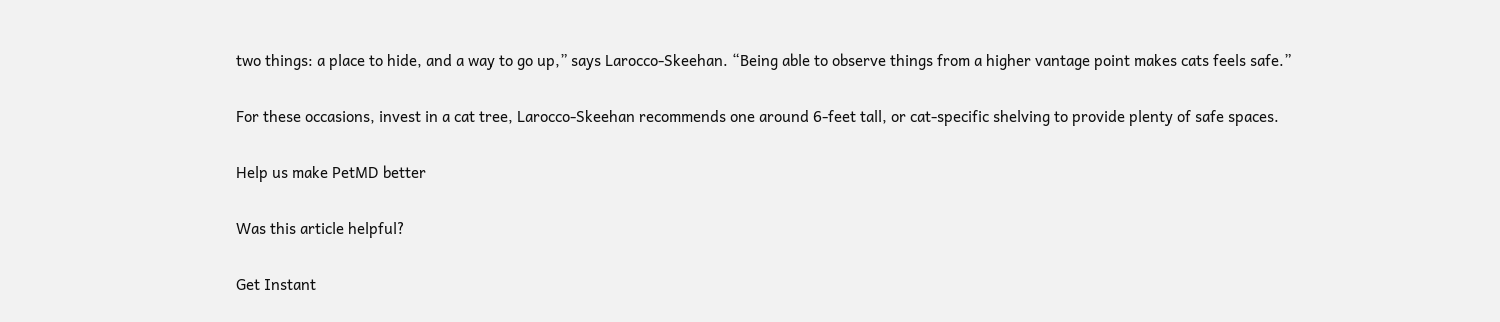two things: a place to hide, and a way to go up,” says Larocco-Skeehan. “Being able to observe things from a higher vantage point makes cats feels safe.”

For these occasions, invest in a cat tree, Larocco-Skeehan recommends one around 6-feet tall, or cat-specific shelving to provide plenty of safe spaces.

Help us make PetMD better

Was this article helpful?

Get Instant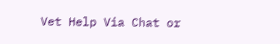Vet Help Via Chat or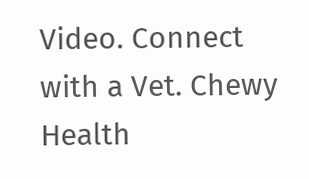Video. Connect with a Vet. Chewy Health